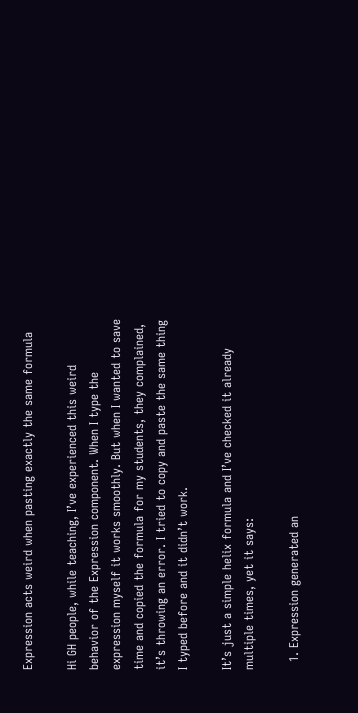Expression acts weird when pasting exactly the same formula

Hi GH people, while teaching, I’ve experienced this weird behavior of the Expression component. When I type the expression myself it works smoothly. But when I wanted to save time and copied the formula for my students, they complained, it’s throwing an error. I tried to copy and paste the same thing I typed before and it didn’t work.

It’s just a simple helix formula and I’ve checked it already multiple times, yet it says:

  1. Expression generated an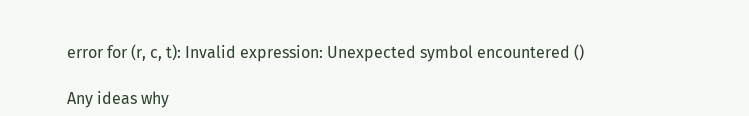error for (r, c, t): Invalid expression: Unexpected symbol encountered ()

Any ideas why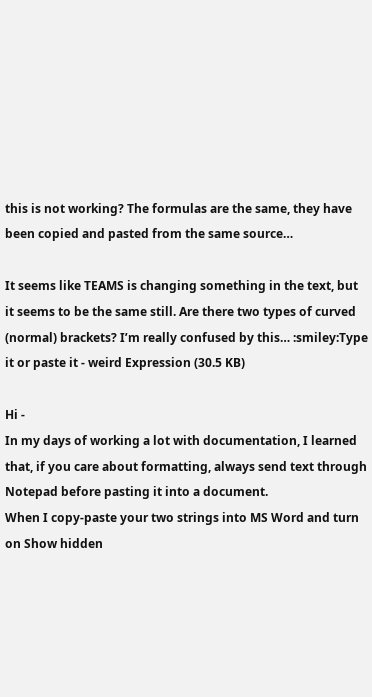this is not working? The formulas are the same, they have been copied and pasted from the same source…

It seems like TEAMS is changing something in the text, but it seems to be the same still. Are there two types of curved (normal) brackets? I’m really confused by this… :smiley:Type it or paste it - weird Expression (30.5 KB)

Hi -
In my days of working a lot with documentation, I learned that, if you care about formatting, always send text through Notepad before pasting it into a document.
When I copy-paste your two strings into MS Word and turn on Show hidden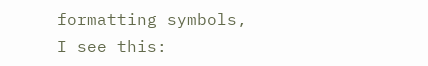formatting symbols, I see this: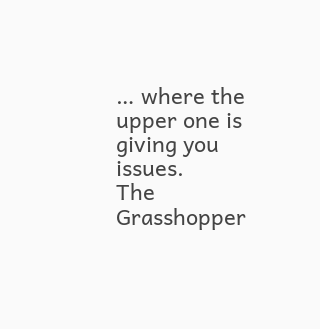… where the upper one is giving you issues.
The Grasshopper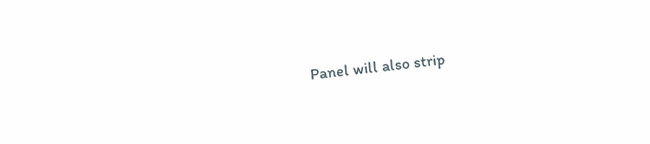Panel will also strip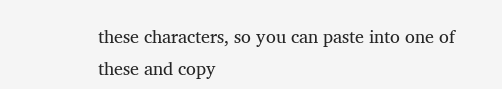these characters, so you can paste into one of these and copy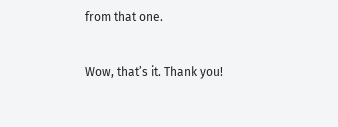from that one.


Wow, that’s it. Thank you!